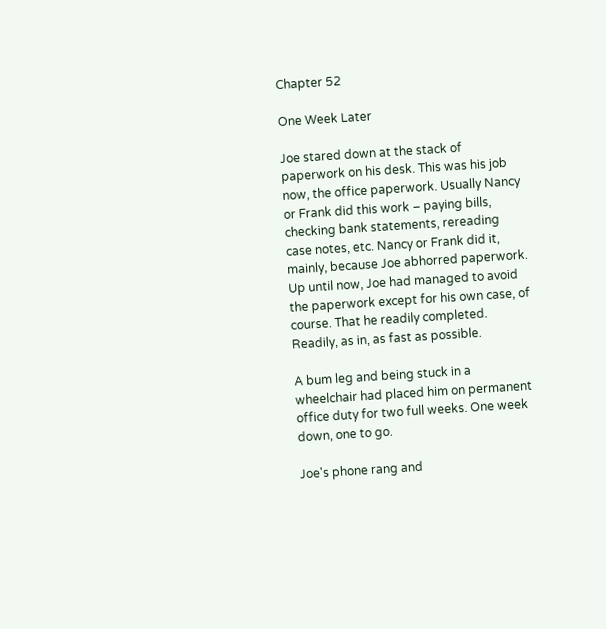Chapter 52

One Week Later

Joe stared down at the stack of paperwork on his desk. This was his job now, the office paperwork. Usually Nancy or Frank did this work – paying bills, checking bank statements, rereading case notes, etc. Nancy or Frank did it, mainly, because Joe abhorred paperwork. Up until now, Joe had managed to avoid the paperwork except for his own case, of course. That he readily completed. Readily, as in, as fast as possible.

A bum leg and being stuck in a wheelchair had placed him on permanent office duty for two full weeks. One week down, one to go.

Joe's phone rang and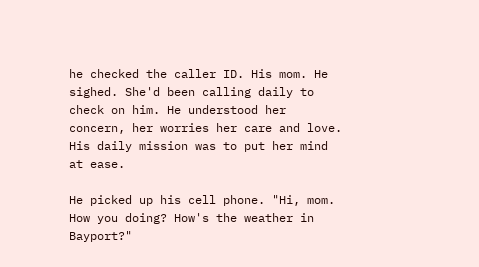he checked the caller ID. His mom. He sighed. She'd been calling daily to check on him. He understood her concern, her worries her care and love. His daily mission was to put her mind at ease.

He picked up his cell phone. "Hi, mom. How you doing? How's the weather in Bayport?"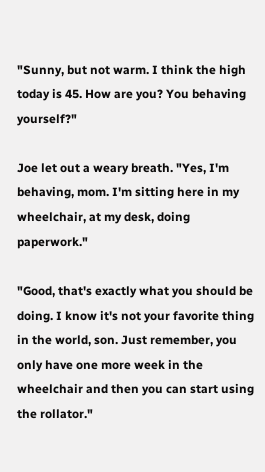"Sunny, but not warm. I think the high today is 45. How are you? You behaving yourself?"

Joe let out a weary breath. "Yes, I'm behaving, mom. I'm sitting here in my wheelchair, at my desk, doing paperwork."

"Good, that's exactly what you should be doing. I know it's not your favorite thing in the world, son. Just remember, you only have one more week in the wheelchair and then you can start using the rollator."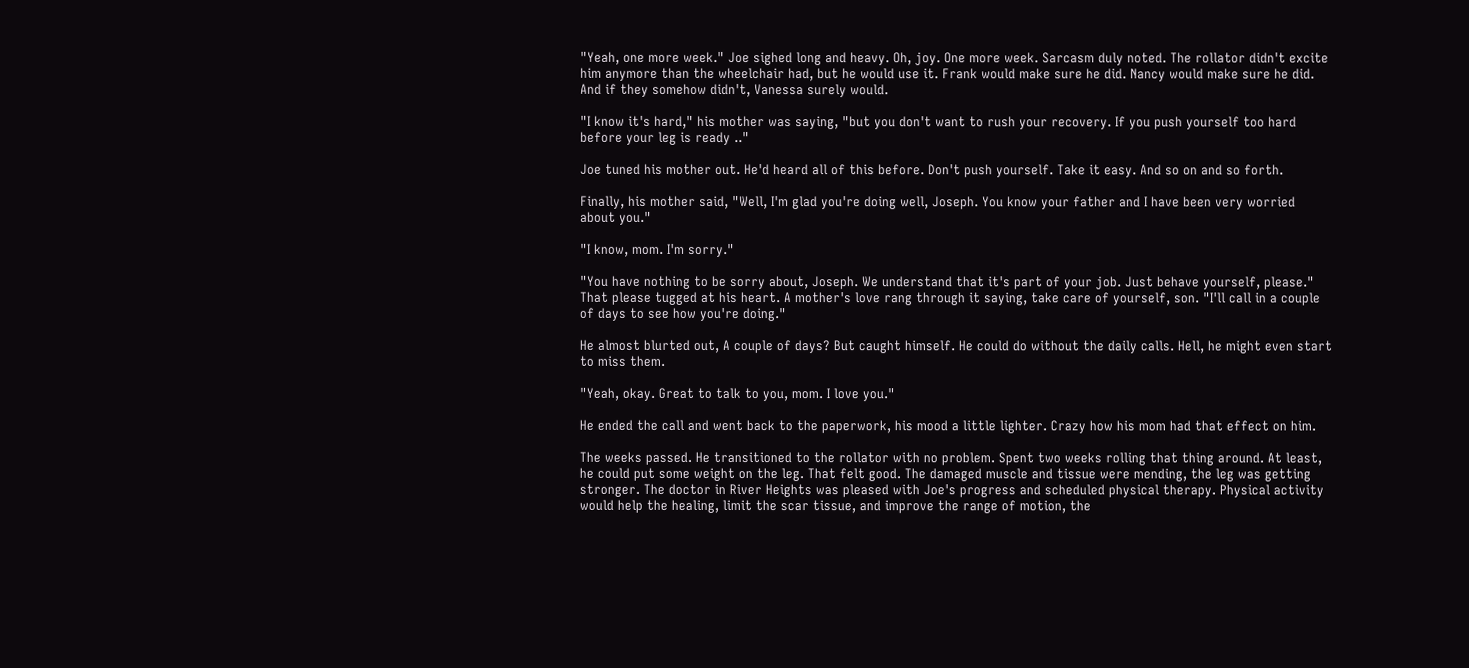"Yeah, one more week." Joe sighed long and heavy. Oh, joy. One more week. Sarcasm duly noted. The rollator didn't excite him anymore than the wheelchair had, but he would use it. Frank would make sure he did. Nancy would make sure he did. And if they somehow didn't, Vanessa surely would.

"I know it's hard," his mother was saying, "but you don't want to rush your recovery. If you push yourself too hard before your leg is ready .."

Joe tuned his mother out. He'd heard all of this before. Don't push yourself. Take it easy. And so on and so forth.

Finally, his mother said, "Well, I'm glad you're doing well, Joseph. You know your father and I have been very worried about you."

"I know, mom. I'm sorry."

"You have nothing to be sorry about, Joseph. We understand that it's part of your job. Just behave yourself, please." That please tugged at his heart. A mother's love rang through it saying, take care of yourself, son. "I'll call in a couple of days to see how you're doing."

He almost blurted out, A couple of days? But caught himself. He could do without the daily calls. Hell, he might even start to miss them.

"Yeah, okay. Great to talk to you, mom. I love you."

He ended the call and went back to the paperwork, his mood a little lighter. Crazy how his mom had that effect on him.

The weeks passed. He transitioned to the rollator with no problem. Spent two weeks rolling that thing around. At least, he could put some weight on the leg. That felt good. The damaged muscle and tissue were mending, the leg was getting stronger. The doctor in River Heights was pleased with Joe's progress and scheduled physical therapy. Physical activity would help the healing, limit the scar tissue, and improve the range of motion, the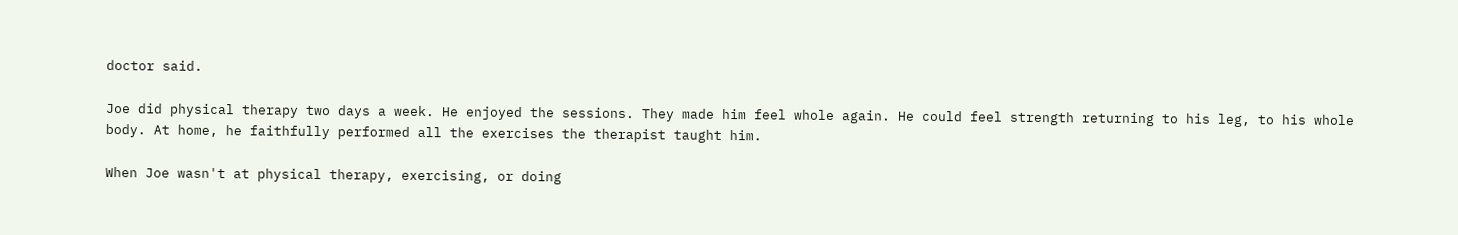doctor said.

Joe did physical therapy two days a week. He enjoyed the sessions. They made him feel whole again. He could feel strength returning to his leg, to his whole body. At home, he faithfully performed all the exercises the therapist taught him.

When Joe wasn't at physical therapy, exercising, or doing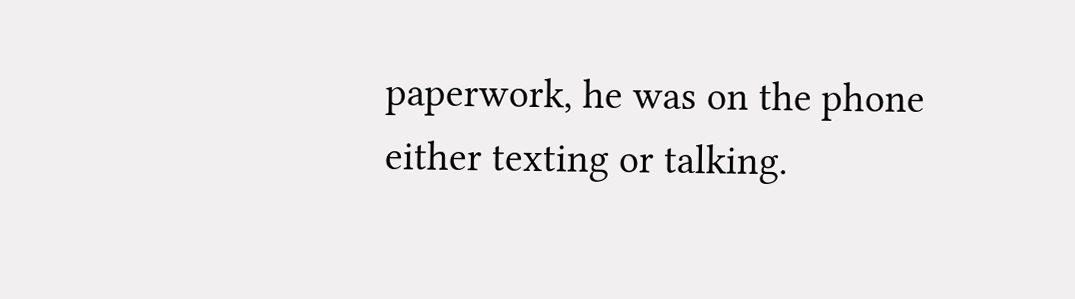paperwork, he was on the phone either texting or talking.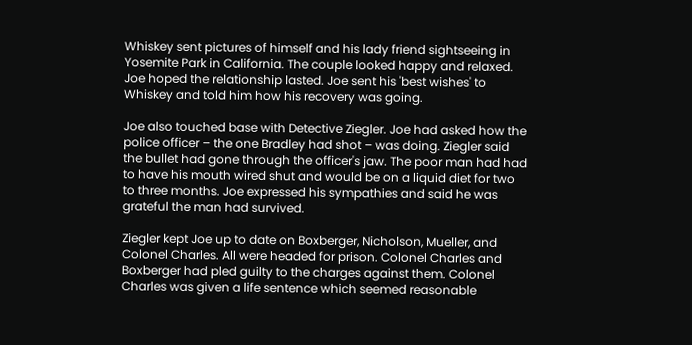Whiskey sent pictures of himself and his lady friend sightseeing in Yosemite Park in California. The couple looked happy and relaxed. Joe hoped the relationship lasted. Joe sent his 'best wishes' to Whiskey and told him how his recovery was going.

Joe also touched base with Detective Ziegler. Joe had asked how the police officer – the one Bradley had shot – was doing. Ziegler said the bullet had gone through the officer's jaw. The poor man had had to have his mouth wired shut and would be on a liquid diet for two to three months. Joe expressed his sympathies and said he was grateful the man had survived.

Ziegler kept Joe up to date on Boxberger, Nicholson, Mueller, and Colonel Charles. All were headed for prison. Colonel Charles and Boxberger had pled guilty to the charges against them. Colonel Charles was given a life sentence which seemed reasonable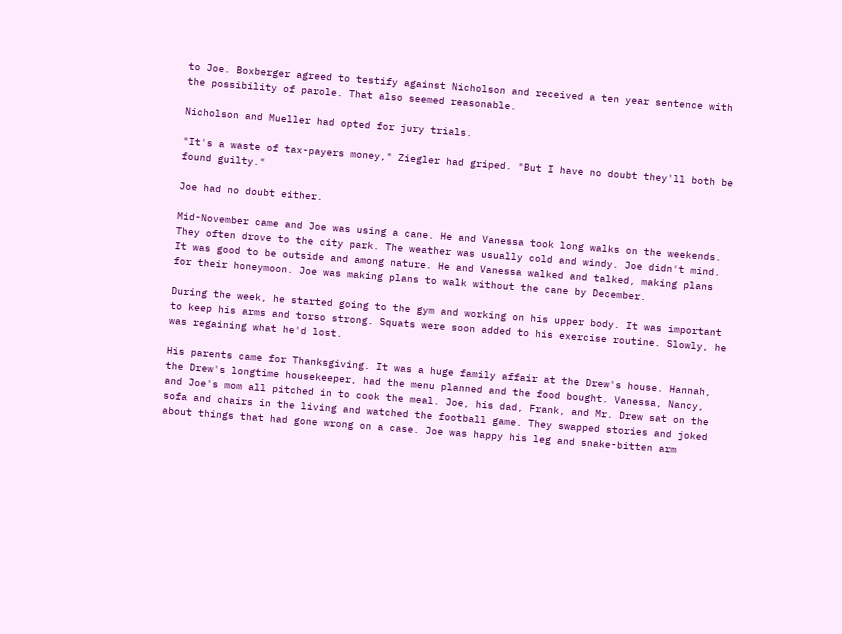to Joe. Boxberger agreed to testify against Nicholson and received a ten year sentence with the possibility of parole. That also seemed reasonable.

Nicholson and Mueller had opted for jury trials.

"It's a waste of tax-payers money," Ziegler had griped. "But I have no doubt they'll both be found guilty."

Joe had no doubt either.

Mid-November came and Joe was using a cane. He and Vanessa took long walks on the weekends. They often drove to the city park. The weather was usually cold and windy. Joe didn't mind. It was good to be outside and among nature. He and Vanessa walked and talked, making plans for their honeymoon. Joe was making plans to walk without the cane by December.

During the week, he started going to the gym and working on his upper body. It was important to keep his arms and torso strong. Squats were soon added to his exercise routine. Slowly, he was regaining what he'd lost.

His parents came for Thanksgiving. It was a huge family affair at the Drew's house. Hannah, the Drew's longtime housekeeper, had the menu planned and the food bought. Vanessa, Nancy, and Joe's mom all pitched in to cook the meal. Joe, his dad, Frank, and Mr. Drew sat on the sofa and chairs in the living and watched the football game. They swapped stories and joked about things that had gone wrong on a case. Joe was happy his leg and snake-bitten arm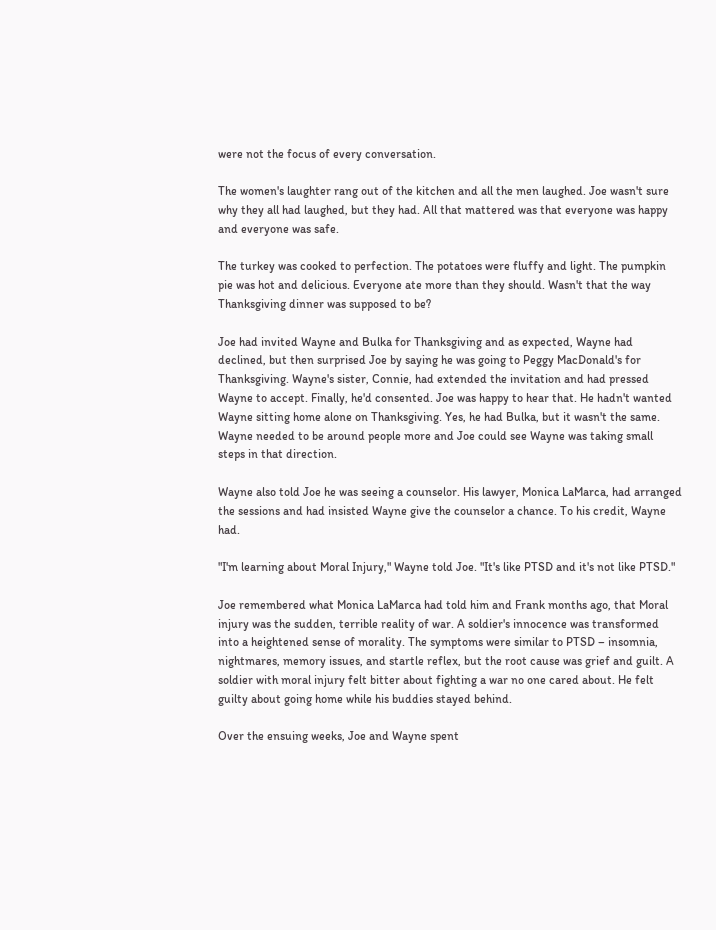were not the focus of every conversation.

The women's laughter rang out of the kitchen and all the men laughed. Joe wasn't sure why they all had laughed, but they had. All that mattered was that everyone was happy and everyone was safe.

The turkey was cooked to perfection. The potatoes were fluffy and light. The pumpkin pie was hot and delicious. Everyone ate more than they should. Wasn't that the way Thanksgiving dinner was supposed to be?

Joe had invited Wayne and Bulka for Thanksgiving and as expected, Wayne had declined, but then surprised Joe by saying he was going to Peggy MacDonald's for Thanksgiving. Wayne's sister, Connie, had extended the invitation and had pressed Wayne to accept. Finally, he'd consented. Joe was happy to hear that. He hadn't wanted Wayne sitting home alone on Thanksgiving. Yes, he had Bulka, but it wasn't the same. Wayne needed to be around people more and Joe could see Wayne was taking small steps in that direction.

Wayne also told Joe he was seeing a counselor. His lawyer, Monica LaMarca, had arranged the sessions and had insisted Wayne give the counselor a chance. To his credit, Wayne had.

"I'm learning about Moral Injury," Wayne told Joe. "It's like PTSD and it's not like PTSD."

Joe remembered what Monica LaMarca had told him and Frank months ago, that Moral injury was the sudden, terrible reality of war. A soldier's innocence was transformed into a heightened sense of morality. The symptoms were similar to PTSD – insomnia, nightmares, memory issues, and startle reflex, but the root cause was grief and guilt. A soldier with moral injury felt bitter about fighting a war no one cared about. He felt guilty about going home while his buddies stayed behind.

Over the ensuing weeks, Joe and Wayne spent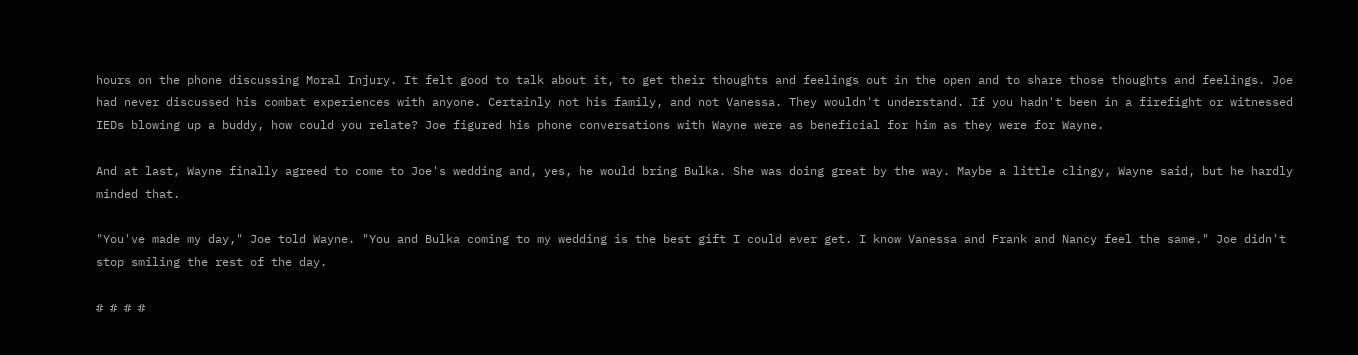hours on the phone discussing Moral Injury. It felt good to talk about it, to get their thoughts and feelings out in the open and to share those thoughts and feelings. Joe had never discussed his combat experiences with anyone. Certainly not his family, and not Vanessa. They wouldn't understand. If you hadn't been in a firefight or witnessed IEDs blowing up a buddy, how could you relate? Joe figured his phone conversations with Wayne were as beneficial for him as they were for Wayne.

And at last, Wayne finally agreed to come to Joe's wedding and, yes, he would bring Bulka. She was doing great by the way. Maybe a little clingy, Wayne said, but he hardly minded that.

"You've made my day," Joe told Wayne. "You and Bulka coming to my wedding is the best gift I could ever get. I know Vanessa and Frank and Nancy feel the same." Joe didn't stop smiling the rest of the day.

# # # #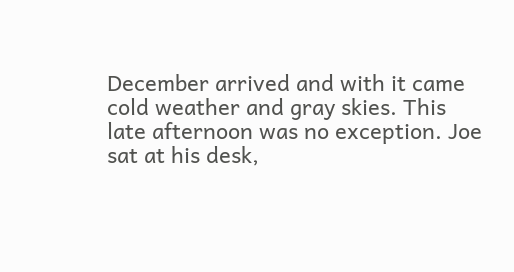December arrived and with it came cold weather and gray skies. This late afternoon was no exception. Joe sat at his desk,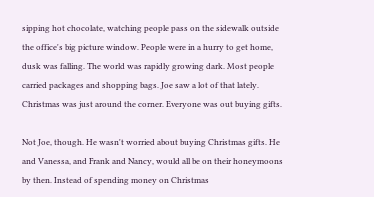sipping hot chocolate, watching people pass on the sidewalk outside the office's big picture window. People were in a hurry to get home, dusk was falling. The world was rapidly growing dark. Most people carried packages and shopping bags. Joe saw a lot of that lately. Christmas was just around the corner. Everyone was out buying gifts.

Not Joe, though. He wasn't worried about buying Christmas gifts. He and Vanessa, and Frank and Nancy, would all be on their honeymoons by then. Instead of spending money on Christmas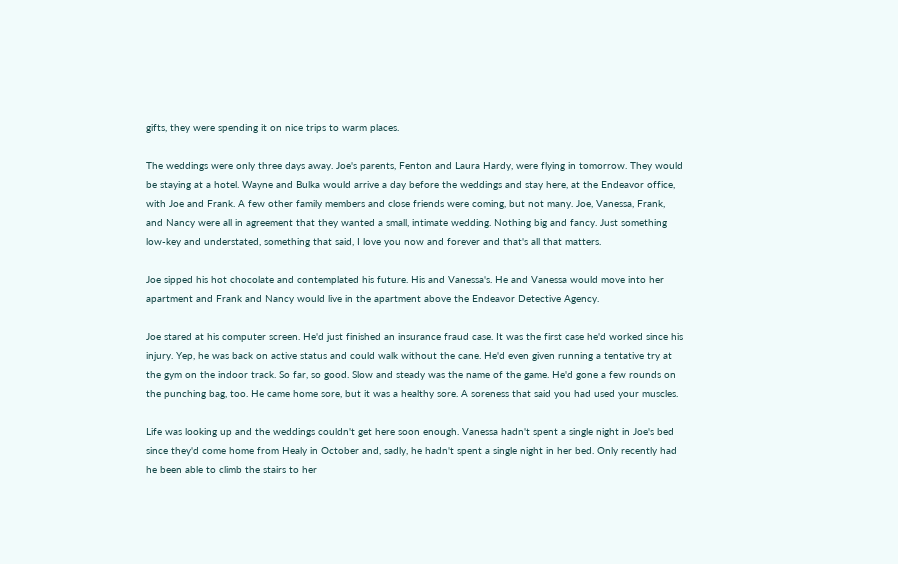gifts, they were spending it on nice trips to warm places.

The weddings were only three days away. Joe's parents, Fenton and Laura Hardy, were flying in tomorrow. They would be staying at a hotel. Wayne and Bulka would arrive a day before the weddings and stay here, at the Endeavor office, with Joe and Frank. A few other family members and close friends were coming, but not many. Joe, Vanessa, Frank, and Nancy were all in agreement that they wanted a small, intimate wedding. Nothing big and fancy. Just something low-key and understated, something that said, I love you now and forever and that's all that matters.

Joe sipped his hot chocolate and contemplated his future. His and Vanessa's. He and Vanessa would move into her apartment and Frank and Nancy would live in the apartment above the Endeavor Detective Agency.

Joe stared at his computer screen. He'd just finished an insurance fraud case. It was the first case he'd worked since his injury. Yep, he was back on active status and could walk without the cane. He'd even given running a tentative try at the gym on the indoor track. So far, so good. Slow and steady was the name of the game. He'd gone a few rounds on the punching bag, too. He came home sore, but it was a healthy sore. A soreness that said you had used your muscles.

Life was looking up and the weddings couldn't get here soon enough. Vanessa hadn't spent a single night in Joe's bed since they'd come home from Healy in October and, sadly, he hadn't spent a single night in her bed. Only recently had he been able to climb the stairs to her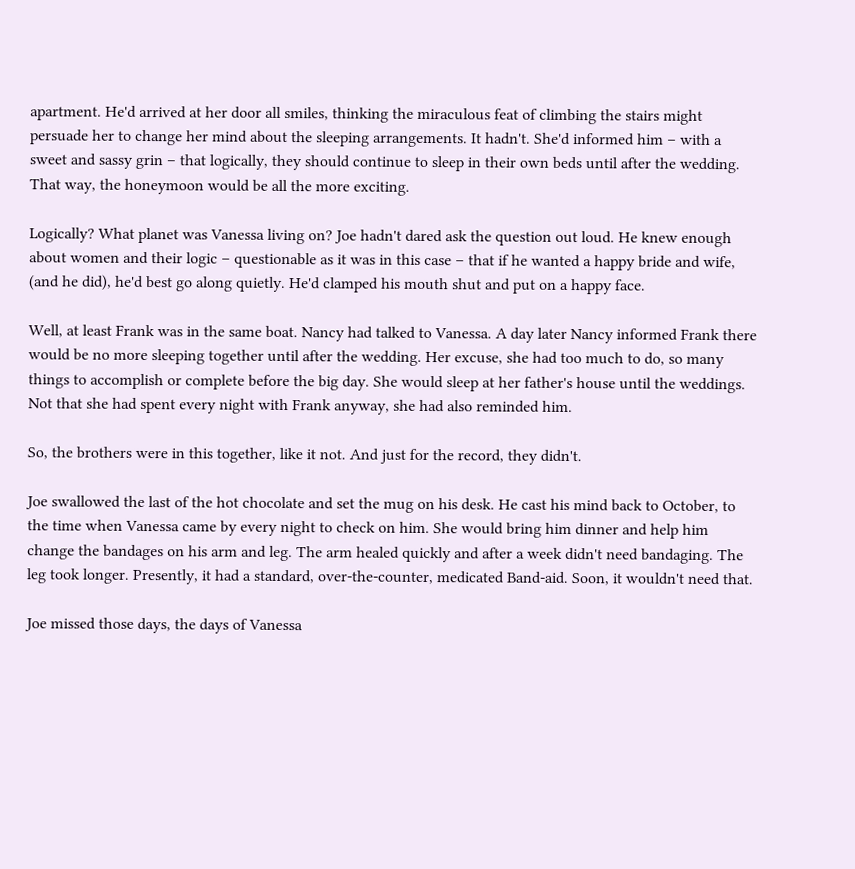apartment. He'd arrived at her door all smiles, thinking the miraculous feat of climbing the stairs might persuade her to change her mind about the sleeping arrangements. It hadn't. She'd informed him – with a sweet and sassy grin – that logically, they should continue to sleep in their own beds until after the wedding. That way, the honeymoon would be all the more exciting.

Logically? What planet was Vanessa living on? Joe hadn't dared ask the question out loud. He knew enough about women and their logic – questionable as it was in this case – that if he wanted a happy bride and wife, (and he did), he'd best go along quietly. He'd clamped his mouth shut and put on a happy face.

Well, at least Frank was in the same boat. Nancy had talked to Vanessa. A day later Nancy informed Frank there would be no more sleeping together until after the wedding. Her excuse, she had too much to do, so many things to accomplish or complete before the big day. She would sleep at her father's house until the weddings. Not that she had spent every night with Frank anyway, she had also reminded him.

So, the brothers were in this together, like it not. And just for the record, they didn't.

Joe swallowed the last of the hot chocolate and set the mug on his desk. He cast his mind back to October, to the time when Vanessa came by every night to check on him. She would bring him dinner and help him change the bandages on his arm and leg. The arm healed quickly and after a week didn't need bandaging. The leg took longer. Presently, it had a standard, over-the-counter, medicated Band-aid. Soon, it wouldn't need that.

Joe missed those days, the days of Vanessa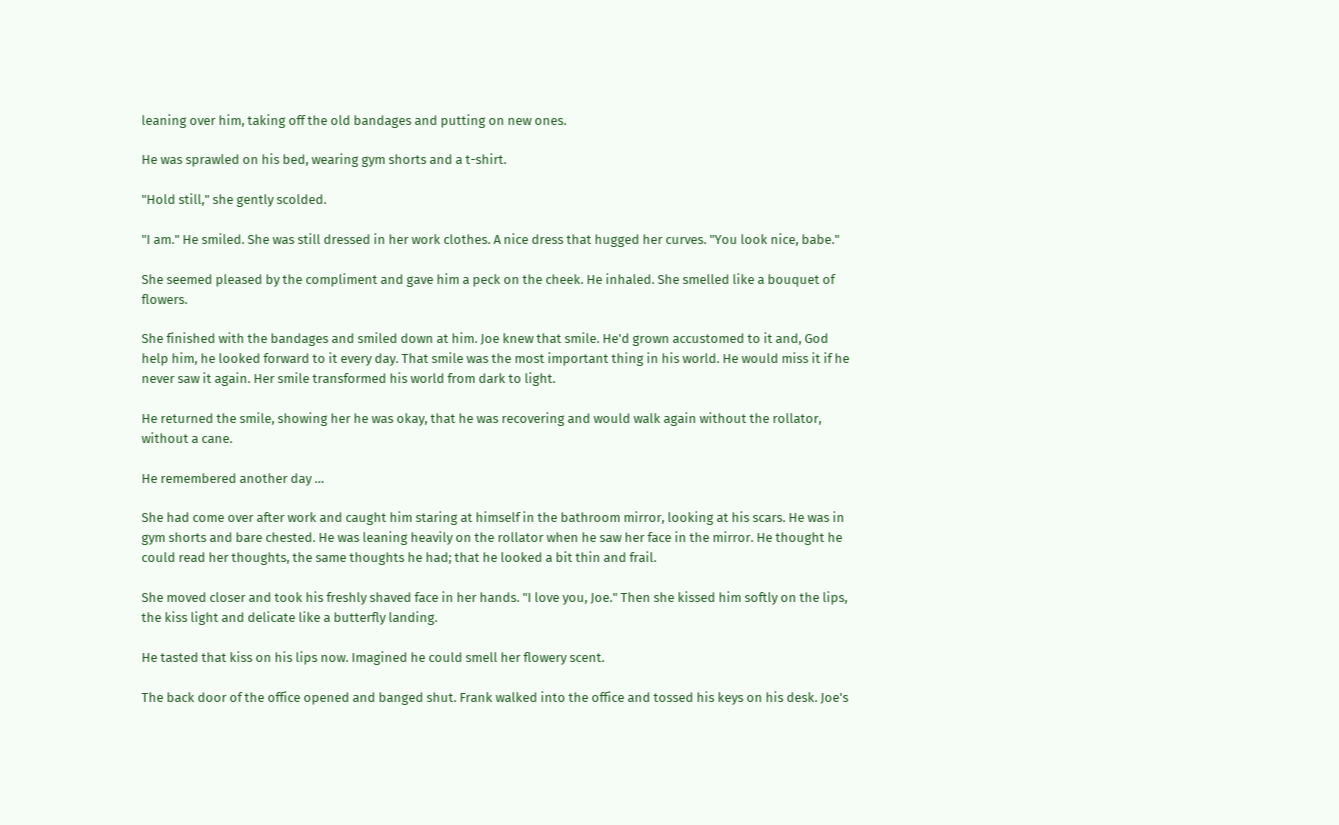leaning over him, taking off the old bandages and putting on new ones.

He was sprawled on his bed, wearing gym shorts and a t-shirt.

"Hold still," she gently scolded.

"I am." He smiled. She was still dressed in her work clothes. A nice dress that hugged her curves. "You look nice, babe."

She seemed pleased by the compliment and gave him a peck on the cheek. He inhaled. She smelled like a bouquet of flowers.

She finished with the bandages and smiled down at him. Joe knew that smile. He'd grown accustomed to it and, God help him, he looked forward to it every day. That smile was the most important thing in his world. He would miss it if he never saw it again. Her smile transformed his world from dark to light.

He returned the smile, showing her he was okay, that he was recovering and would walk again without the rollator, without a cane.

He remembered another day …

She had come over after work and caught him staring at himself in the bathroom mirror, looking at his scars. He was in gym shorts and bare chested. He was leaning heavily on the rollator when he saw her face in the mirror. He thought he could read her thoughts, the same thoughts he had; that he looked a bit thin and frail.

She moved closer and took his freshly shaved face in her hands. "I love you, Joe." Then she kissed him softly on the lips, the kiss light and delicate like a butterfly landing.

He tasted that kiss on his lips now. Imagined he could smell her flowery scent.

The back door of the office opened and banged shut. Frank walked into the office and tossed his keys on his desk. Joe's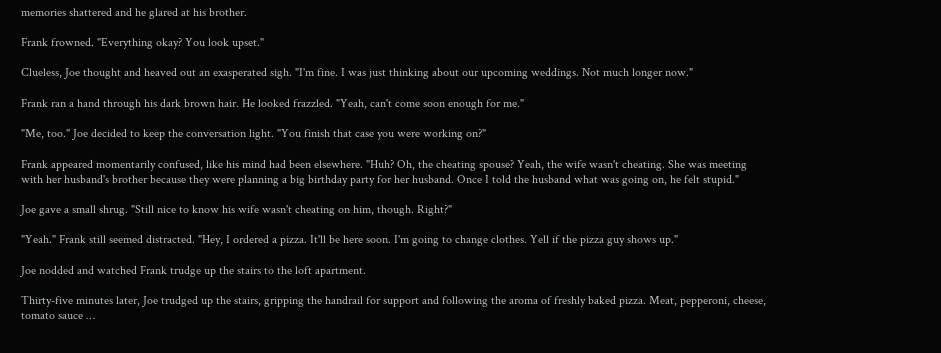memories shattered and he glared at his brother.

Frank frowned. "Everything okay? You look upset."

Clueless, Joe thought and heaved out an exasperated sigh. "I'm fine. I was just thinking about our upcoming weddings. Not much longer now."

Frank ran a hand through his dark brown hair. He looked frazzled. "Yeah, can't come soon enough for me."

"Me, too." Joe decided to keep the conversation light. "You finish that case you were working on?"

Frank appeared momentarily confused, like his mind had been elsewhere. "Huh? Oh, the cheating spouse? Yeah, the wife wasn't cheating. She was meeting with her husband's brother because they were planning a big birthday party for her husband. Once I told the husband what was going on, he felt stupid."

Joe gave a small shrug. "Still nice to know his wife wasn't cheating on him, though. Right?"

"Yeah." Frank still seemed distracted. "Hey, I ordered a pizza. It'll be here soon. I'm going to change clothes. Yell if the pizza guy shows up."

Joe nodded and watched Frank trudge up the stairs to the loft apartment.

Thirty-five minutes later, Joe trudged up the stairs, gripping the handrail for support and following the aroma of freshly baked pizza. Meat, pepperoni, cheese, tomato sauce …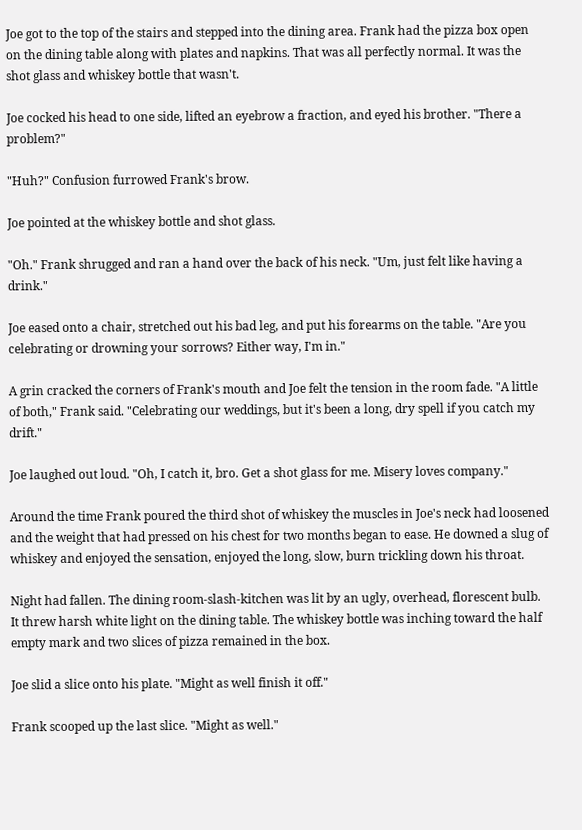Joe got to the top of the stairs and stepped into the dining area. Frank had the pizza box open on the dining table along with plates and napkins. That was all perfectly normal. It was the shot glass and whiskey bottle that wasn't.

Joe cocked his head to one side, lifted an eyebrow a fraction, and eyed his brother. "There a problem?"

"Huh?" Confusion furrowed Frank's brow.

Joe pointed at the whiskey bottle and shot glass.

"Oh." Frank shrugged and ran a hand over the back of his neck. "Um, just felt like having a drink."

Joe eased onto a chair, stretched out his bad leg, and put his forearms on the table. "Are you celebrating or drowning your sorrows? Either way, I'm in."

A grin cracked the corners of Frank's mouth and Joe felt the tension in the room fade. "A little of both," Frank said. "Celebrating our weddings, but it's been a long, dry spell if you catch my drift."

Joe laughed out loud. "Oh, I catch it, bro. Get a shot glass for me. Misery loves company."

Around the time Frank poured the third shot of whiskey the muscles in Joe's neck had loosened and the weight that had pressed on his chest for two months began to ease. He downed a slug of whiskey and enjoyed the sensation, enjoyed the long, slow, burn trickling down his throat.

Night had fallen. The dining room-slash-kitchen was lit by an ugly, overhead, florescent bulb. It threw harsh white light on the dining table. The whiskey bottle was inching toward the half empty mark and two slices of pizza remained in the box.

Joe slid a slice onto his plate. "Might as well finish it off."

Frank scooped up the last slice. "Might as well."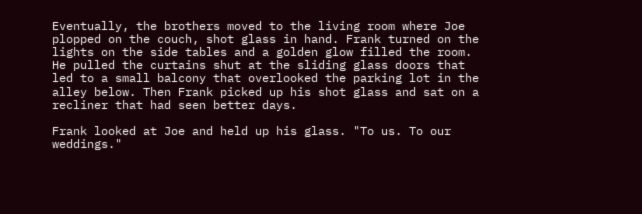Eventually, the brothers moved to the living room where Joe plopped on the couch, shot glass in hand. Frank turned on the lights on the side tables and a golden glow filled the room. He pulled the curtains shut at the sliding glass doors that led to a small balcony that overlooked the parking lot in the alley below. Then Frank picked up his shot glass and sat on a recliner that had seen better days.

Frank looked at Joe and held up his glass. "To us. To our weddings."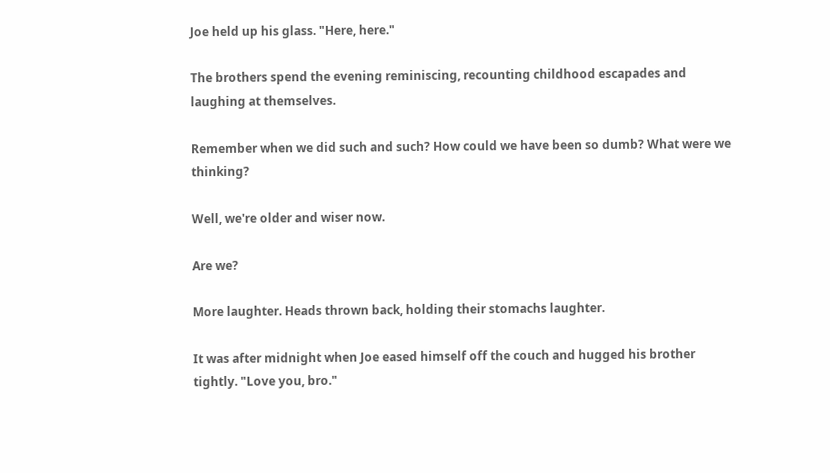Joe held up his glass. "Here, here."

The brothers spend the evening reminiscing, recounting childhood escapades and laughing at themselves.

Remember when we did such and such? How could we have been so dumb? What were we thinking?

Well, we're older and wiser now.

Are we?

More laughter. Heads thrown back, holding their stomachs laughter.

It was after midnight when Joe eased himself off the couch and hugged his brother tightly. "Love you, bro."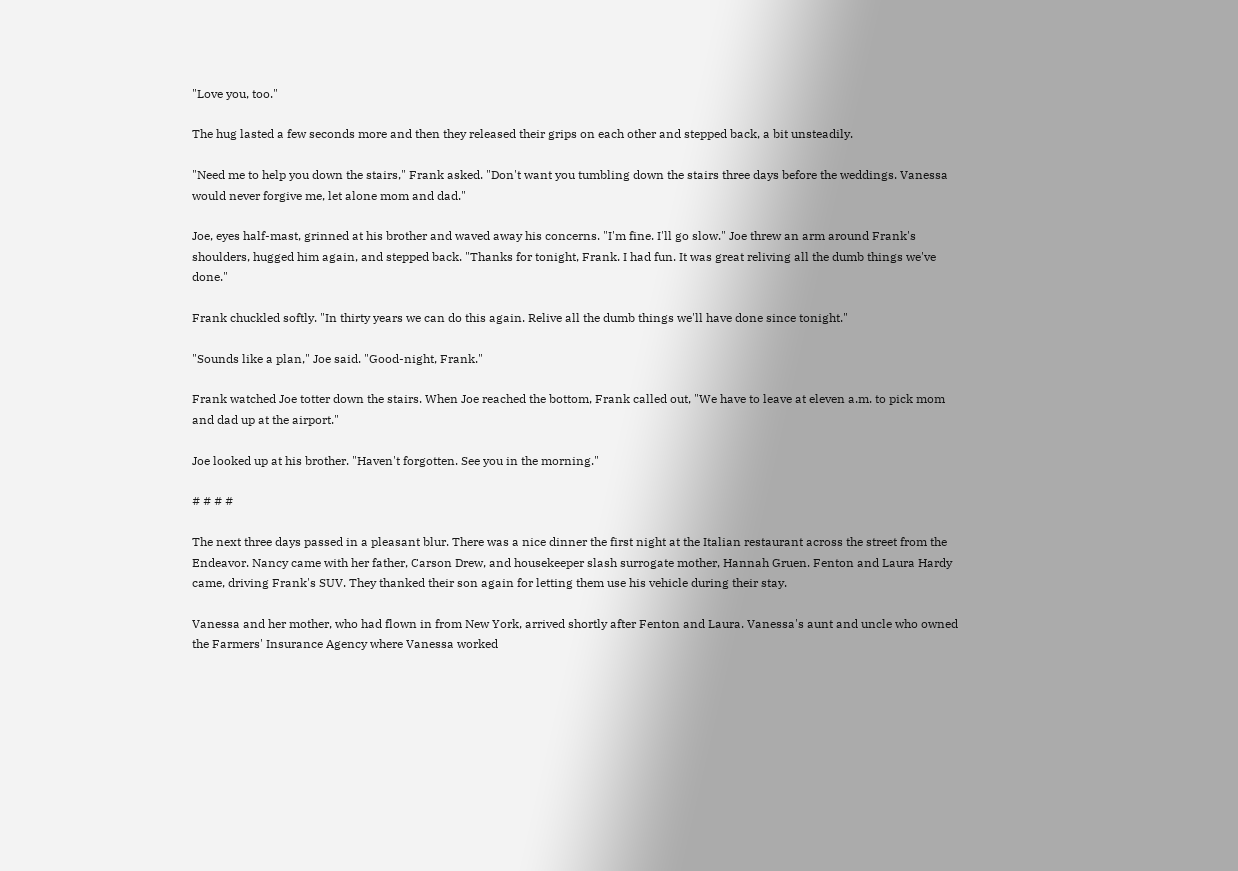"Love you, too."

The hug lasted a few seconds more and then they released their grips on each other and stepped back, a bit unsteadily.

"Need me to help you down the stairs," Frank asked. "Don't want you tumbling down the stairs three days before the weddings. Vanessa would never forgive me, let alone mom and dad."

Joe, eyes half-mast, grinned at his brother and waved away his concerns. "I'm fine. I'll go slow." Joe threw an arm around Frank's shoulders, hugged him again, and stepped back. "Thanks for tonight, Frank. I had fun. It was great reliving all the dumb things we've done."

Frank chuckled softly. "In thirty years we can do this again. Relive all the dumb things we'll have done since tonight."

"Sounds like a plan," Joe said. "Good-night, Frank."

Frank watched Joe totter down the stairs. When Joe reached the bottom, Frank called out, "We have to leave at eleven a.m. to pick mom and dad up at the airport."

Joe looked up at his brother. "Haven't forgotten. See you in the morning."

# # # #

The next three days passed in a pleasant blur. There was a nice dinner the first night at the Italian restaurant across the street from the Endeavor. Nancy came with her father, Carson Drew, and housekeeper slash surrogate mother, Hannah Gruen. Fenton and Laura Hardy came, driving Frank's SUV. They thanked their son again for letting them use his vehicle during their stay.

Vanessa and her mother, who had flown in from New York, arrived shortly after Fenton and Laura. Vanessa's aunt and uncle who owned the Farmers' Insurance Agency where Vanessa worked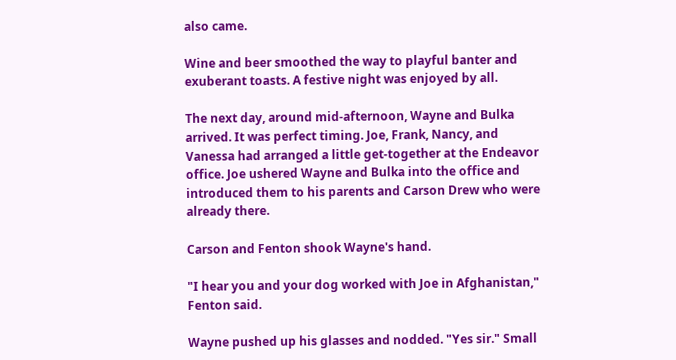also came.

Wine and beer smoothed the way to playful banter and exuberant toasts. A festive night was enjoyed by all.

The next day, around mid-afternoon, Wayne and Bulka arrived. It was perfect timing. Joe, Frank, Nancy, and Vanessa had arranged a little get-together at the Endeavor office. Joe ushered Wayne and Bulka into the office and introduced them to his parents and Carson Drew who were already there.

Carson and Fenton shook Wayne's hand.

"I hear you and your dog worked with Joe in Afghanistan," Fenton said.

Wayne pushed up his glasses and nodded. "Yes sir." Small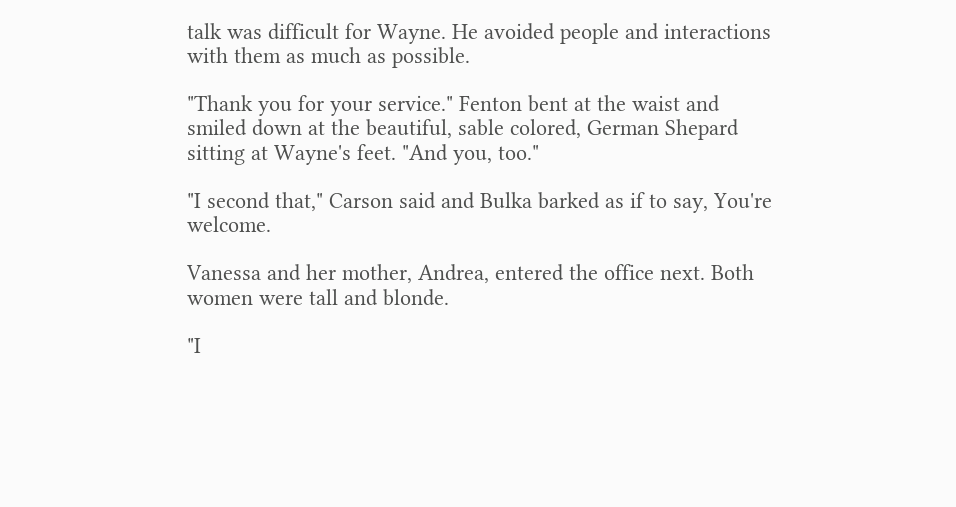talk was difficult for Wayne. He avoided people and interactions with them as much as possible.

"Thank you for your service." Fenton bent at the waist and smiled down at the beautiful, sable colored, German Shepard sitting at Wayne's feet. "And you, too."

"I second that," Carson said and Bulka barked as if to say, You're welcome.

Vanessa and her mother, Andrea, entered the office next. Both women were tall and blonde.

"I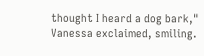thought I heard a dog bark," Vanessa exclaimed, smiling.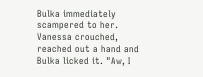Bulka immediately scampered to her. Vanessa crouched, reached out a hand and Bulka licked it. "Aw, I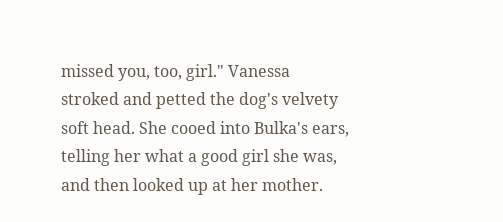missed you, too, girl." Vanessa stroked and petted the dog's velvety soft head. She cooed into Bulka's ears, telling her what a good girl she was, and then looked up at her mother.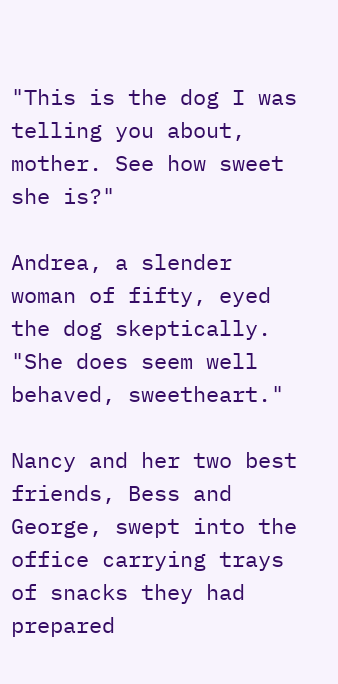"This is the dog I was telling you about, mother. See how sweet she is?"

Andrea, a slender woman of fifty, eyed the dog skeptically. "She does seem well behaved, sweetheart."

Nancy and her two best friends, Bess and George, swept into the office carrying trays of snacks they had prepared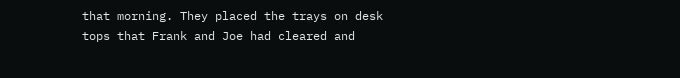that morning. They placed the trays on desk tops that Frank and Joe had cleared and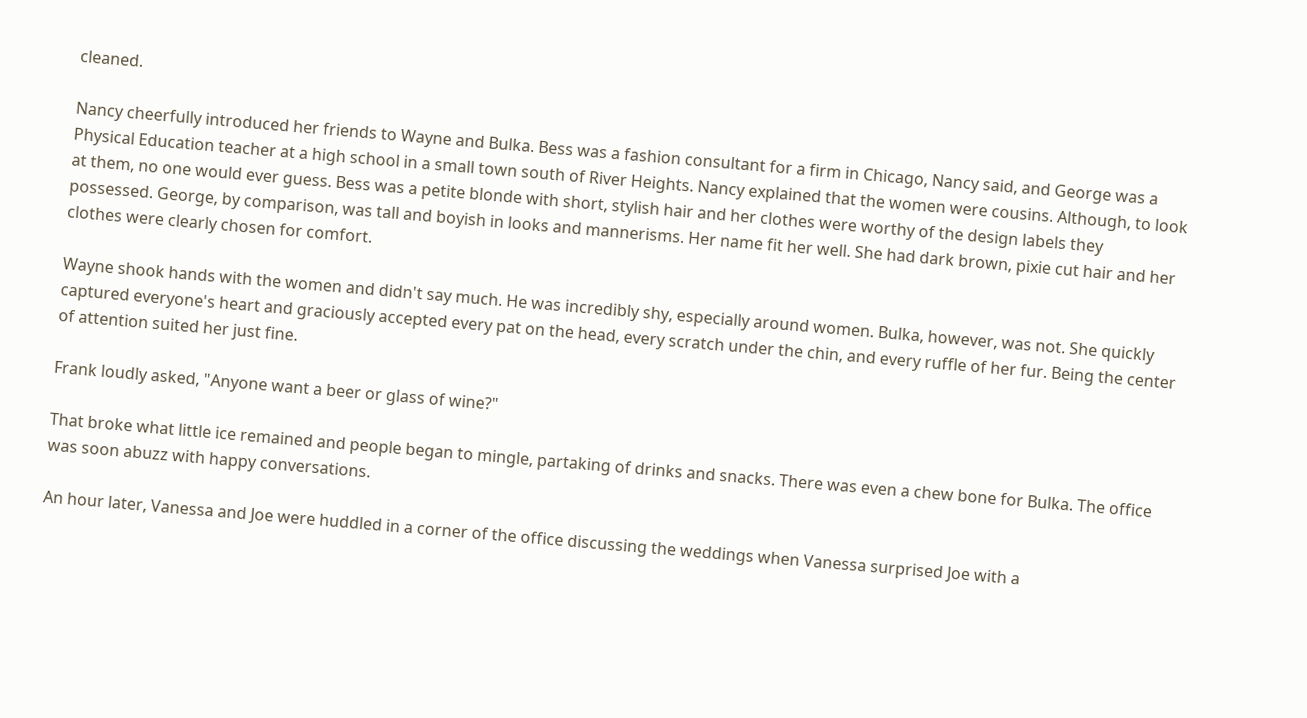cleaned.

Nancy cheerfully introduced her friends to Wayne and Bulka. Bess was a fashion consultant for a firm in Chicago, Nancy said, and George was a Physical Education teacher at a high school in a small town south of River Heights. Nancy explained that the women were cousins. Although, to look at them, no one would ever guess. Bess was a petite blonde with short, stylish hair and her clothes were worthy of the design labels they possessed. George, by comparison, was tall and boyish in looks and mannerisms. Her name fit her well. She had dark brown, pixie cut hair and her clothes were clearly chosen for comfort.

Wayne shook hands with the women and didn't say much. He was incredibly shy, especially around women. Bulka, however, was not. She quickly captured everyone's heart and graciously accepted every pat on the head, every scratch under the chin, and every ruffle of her fur. Being the center of attention suited her just fine.

Frank loudly asked, "Anyone want a beer or glass of wine?"

That broke what little ice remained and people began to mingle, partaking of drinks and snacks. There was even a chew bone for Bulka. The office was soon abuzz with happy conversations.

An hour later, Vanessa and Joe were huddled in a corner of the office discussing the weddings when Vanessa surprised Joe with a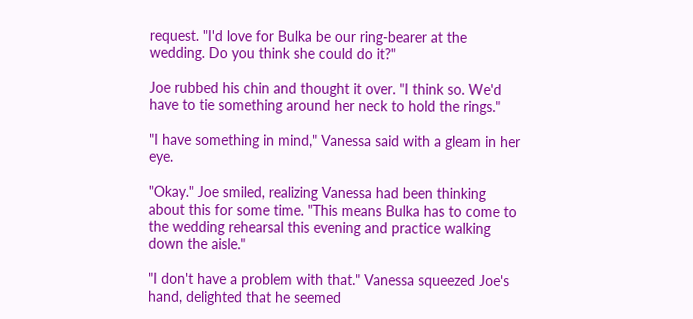request. "I'd love for Bulka be our ring-bearer at the wedding. Do you think she could do it?"

Joe rubbed his chin and thought it over. "I think so. We'd have to tie something around her neck to hold the rings."

"I have something in mind," Vanessa said with a gleam in her eye.

"Okay." Joe smiled, realizing Vanessa had been thinking about this for some time. "This means Bulka has to come to the wedding rehearsal this evening and practice walking down the aisle."

"I don't have a problem with that." Vanessa squeezed Joe's hand, delighted that he seemed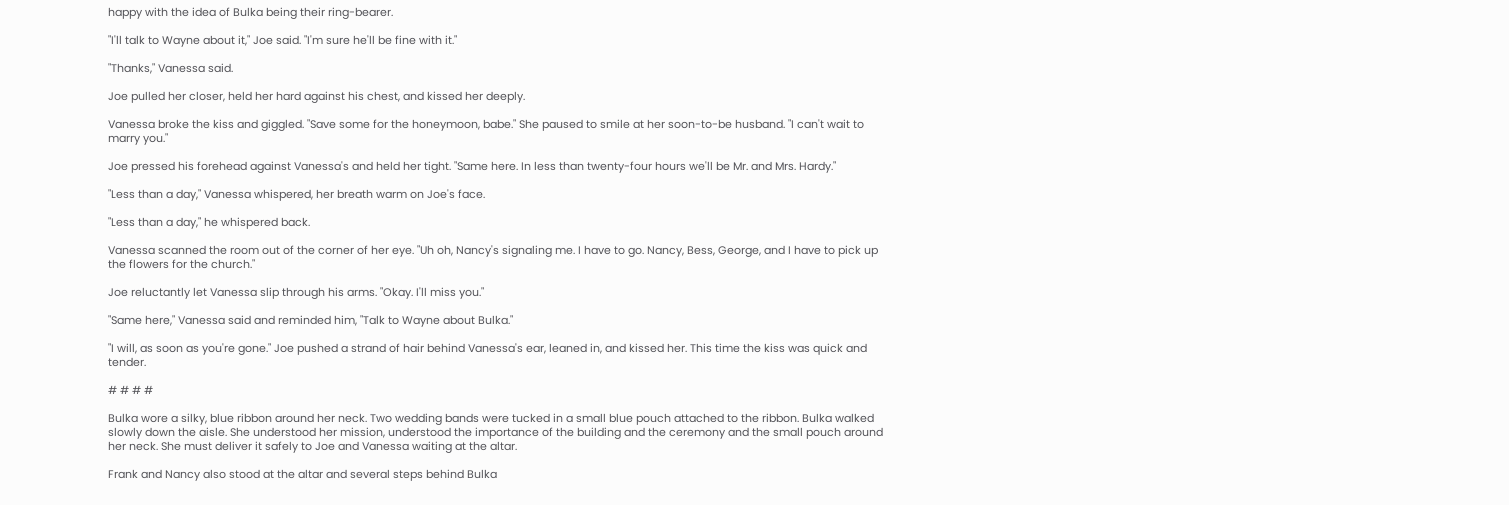happy with the idea of Bulka being their ring-bearer.

"I'll talk to Wayne about it," Joe said. "I'm sure he'll be fine with it."

"Thanks," Vanessa said.

Joe pulled her closer, held her hard against his chest, and kissed her deeply.

Vanessa broke the kiss and giggled. "Save some for the honeymoon, babe." She paused to smile at her soon-to-be husband. "I can't wait to marry you."

Joe pressed his forehead against Vanessa's and held her tight. "Same here. In less than twenty-four hours we'll be Mr. and Mrs. Hardy."

"Less than a day," Vanessa whispered, her breath warm on Joe's face.

"Less than a day," he whispered back.

Vanessa scanned the room out of the corner of her eye. "Uh oh, Nancy's signaling me. I have to go. Nancy, Bess, George, and I have to pick up the flowers for the church."

Joe reluctantly let Vanessa slip through his arms. "Okay. I'll miss you."

"Same here," Vanessa said and reminded him, "Talk to Wayne about Bulka."

"I will, as soon as you're gone." Joe pushed a strand of hair behind Vanessa's ear, leaned in, and kissed her. This time the kiss was quick and tender.

# # # #

Bulka wore a silky, blue ribbon around her neck. Two wedding bands were tucked in a small blue pouch attached to the ribbon. Bulka walked slowly down the aisle. She understood her mission, understood the importance of the building and the ceremony and the small pouch around her neck. She must deliver it safely to Joe and Vanessa waiting at the altar.

Frank and Nancy also stood at the altar and several steps behind Bulka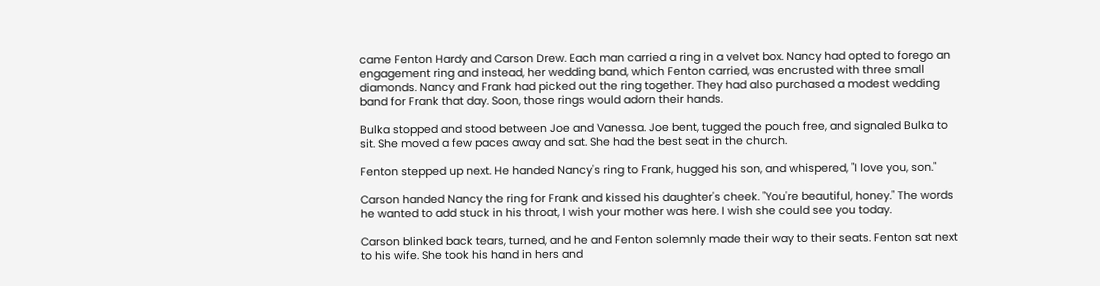came Fenton Hardy and Carson Drew. Each man carried a ring in a velvet box. Nancy had opted to forego an engagement ring and instead, her wedding band, which Fenton carried, was encrusted with three small diamonds. Nancy and Frank had picked out the ring together. They had also purchased a modest wedding band for Frank that day. Soon, those rings would adorn their hands.

Bulka stopped and stood between Joe and Vanessa. Joe bent, tugged the pouch free, and signaled Bulka to sit. She moved a few paces away and sat. She had the best seat in the church.

Fenton stepped up next. He handed Nancy's ring to Frank, hugged his son, and whispered, "I love you, son."

Carson handed Nancy the ring for Frank and kissed his daughter's cheek. "You're beautiful, honey." The words he wanted to add stuck in his throat, I wish your mother was here. I wish she could see you today.

Carson blinked back tears, turned, and he and Fenton solemnly made their way to their seats. Fenton sat next to his wife. She took his hand in hers and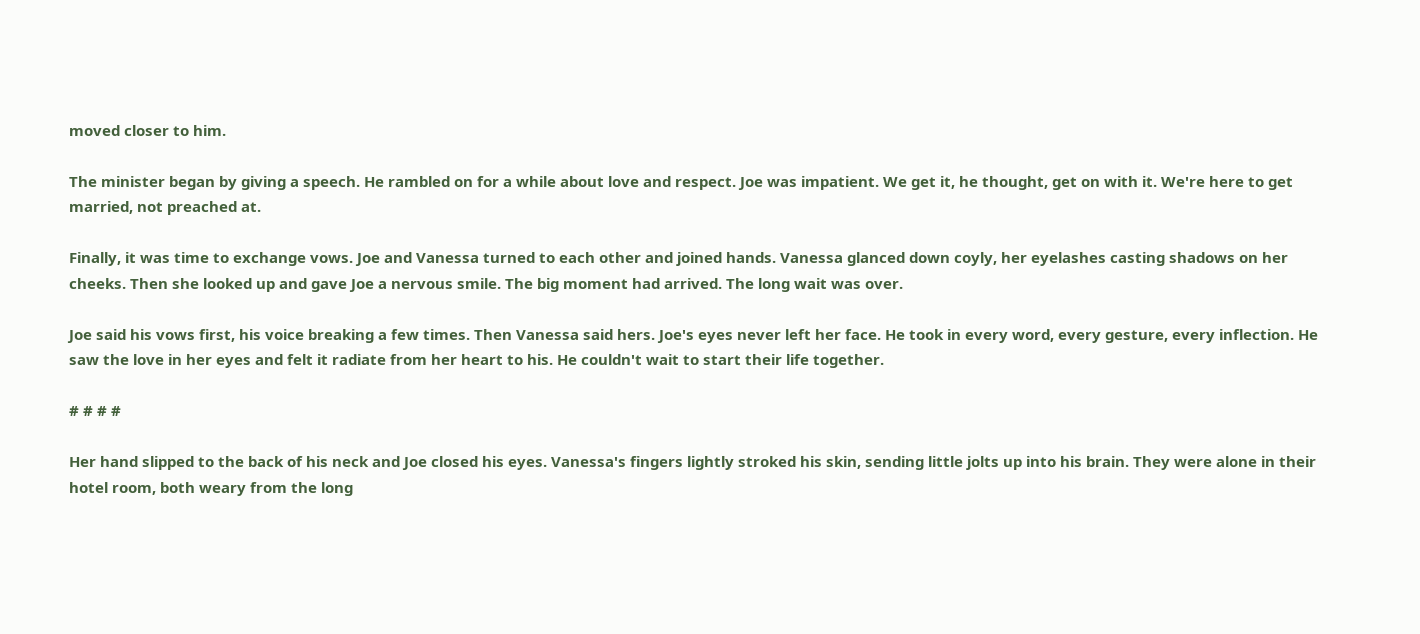moved closer to him.

The minister began by giving a speech. He rambled on for a while about love and respect. Joe was impatient. We get it, he thought, get on with it. We're here to get married, not preached at.

Finally, it was time to exchange vows. Joe and Vanessa turned to each other and joined hands. Vanessa glanced down coyly, her eyelashes casting shadows on her cheeks. Then she looked up and gave Joe a nervous smile. The big moment had arrived. The long wait was over.

Joe said his vows first, his voice breaking a few times. Then Vanessa said hers. Joe's eyes never left her face. He took in every word, every gesture, every inflection. He saw the love in her eyes and felt it radiate from her heart to his. He couldn't wait to start their life together.

# # # #

Her hand slipped to the back of his neck and Joe closed his eyes. Vanessa's fingers lightly stroked his skin, sending little jolts up into his brain. They were alone in their hotel room, both weary from the long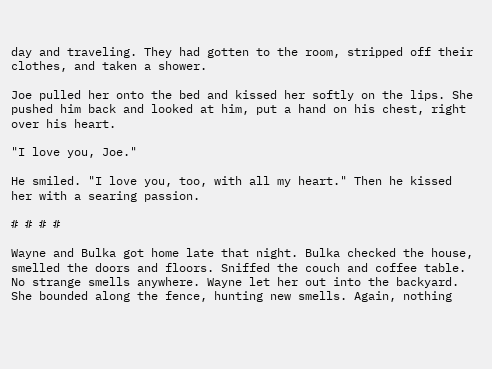day and traveling. They had gotten to the room, stripped off their clothes, and taken a shower.

Joe pulled her onto the bed and kissed her softly on the lips. She pushed him back and looked at him, put a hand on his chest, right over his heart.

"I love you, Joe."

He smiled. "I love you, too, with all my heart." Then he kissed her with a searing passion.

# # # #

Wayne and Bulka got home late that night. Bulka checked the house, smelled the doors and floors. Sniffed the couch and coffee table. No strange smells anywhere. Wayne let her out into the backyard. She bounded along the fence, hunting new smells. Again, nothing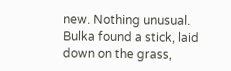new. Nothing unusual. Bulka found a stick, laid down on the grass,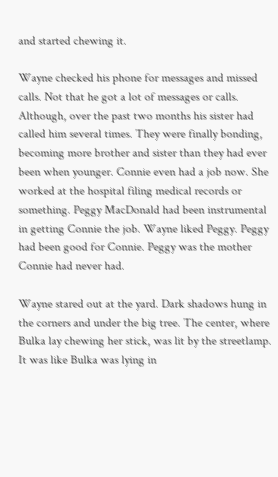and started chewing it.

Wayne checked his phone for messages and missed calls. Not that he got a lot of messages or calls. Although, over the past two months his sister had called him several times. They were finally bonding, becoming more brother and sister than they had ever been when younger. Connie even had a job now. She worked at the hospital filing medical records or something. Peggy MacDonald had been instrumental in getting Connie the job. Wayne liked Peggy. Peggy had been good for Connie. Peggy was the mother Connie had never had.

Wayne stared out at the yard. Dark shadows hung in the corners and under the big tree. The center, where Bulka lay chewing her stick, was lit by the streetlamp. It was like Bulka was lying in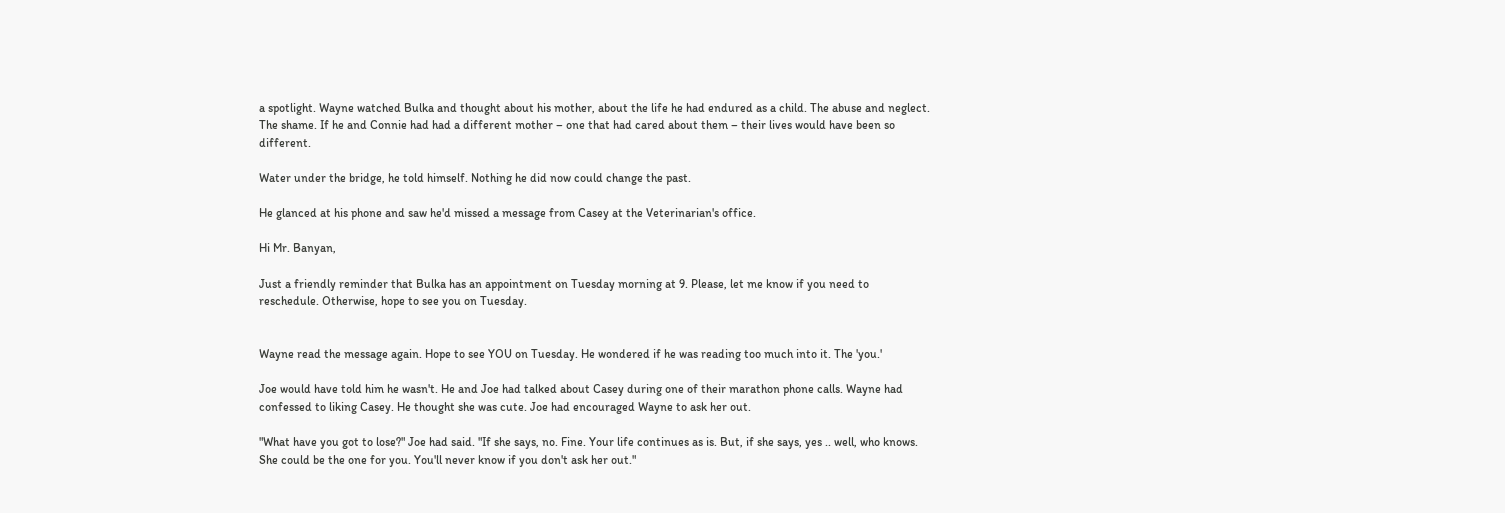a spotlight. Wayne watched Bulka and thought about his mother, about the life he had endured as a child. The abuse and neglect. The shame. If he and Connie had had a different mother – one that had cared about them – their lives would have been so different.

Water under the bridge, he told himself. Nothing he did now could change the past.

He glanced at his phone and saw he'd missed a message from Casey at the Veterinarian's office.

Hi Mr. Banyan,

Just a friendly reminder that Bulka has an appointment on Tuesday morning at 9. Please, let me know if you need to reschedule. Otherwise, hope to see you on Tuesday.


Wayne read the message again. Hope to see YOU on Tuesday. He wondered if he was reading too much into it. The 'you.'

Joe would have told him he wasn't. He and Joe had talked about Casey during one of their marathon phone calls. Wayne had confessed to liking Casey. He thought she was cute. Joe had encouraged Wayne to ask her out.

"What have you got to lose?" Joe had said. "If she says, no. Fine. Your life continues as is. But, if she says, yes .. well, who knows. She could be the one for you. You'll never know if you don't ask her out."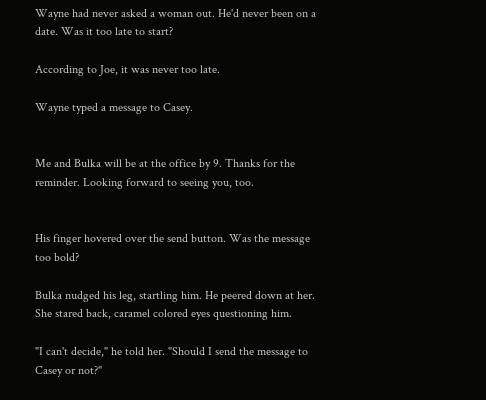Wayne had never asked a woman out. He'd never been on a date. Was it too late to start?

According to Joe, it was never too late.

Wayne typed a message to Casey.


Me and Bulka will be at the office by 9. Thanks for the reminder. Looking forward to seeing you, too.


His finger hovered over the send button. Was the message too bold?

Bulka nudged his leg, startling him. He peered down at her. She stared back, caramel colored eyes questioning him.

"I can't decide," he told her. "Should I send the message to Casey or not?"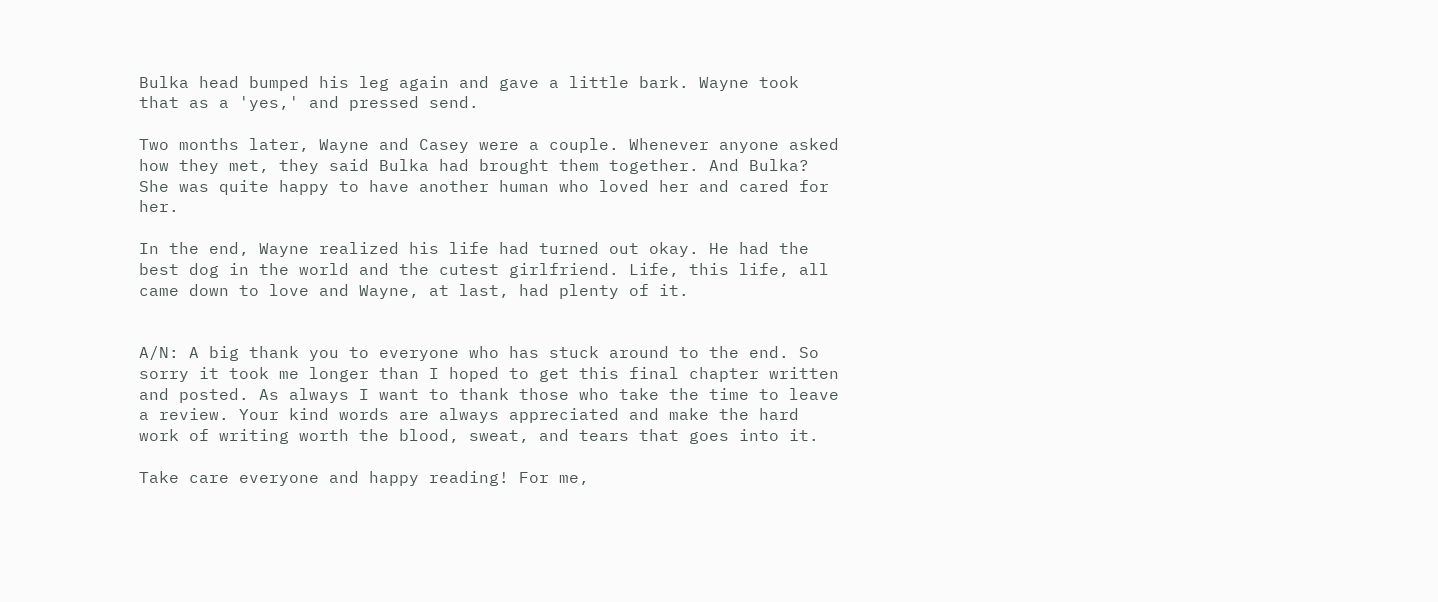Bulka head bumped his leg again and gave a little bark. Wayne took that as a 'yes,' and pressed send.

Two months later, Wayne and Casey were a couple. Whenever anyone asked how they met, they said Bulka had brought them together. And Bulka? She was quite happy to have another human who loved her and cared for her.

In the end, Wayne realized his life had turned out okay. He had the best dog in the world and the cutest girlfriend. Life, this life, all came down to love and Wayne, at last, had plenty of it.


A/N: A big thank you to everyone who has stuck around to the end. So sorry it took me longer than I hoped to get this final chapter written and posted. As always I want to thank those who take the time to leave a review. Your kind words are always appreciated and make the hard work of writing worth the blood, sweat, and tears that goes into it.

Take care everyone and happy reading! For me,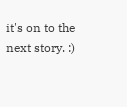it's on to the next story. :)